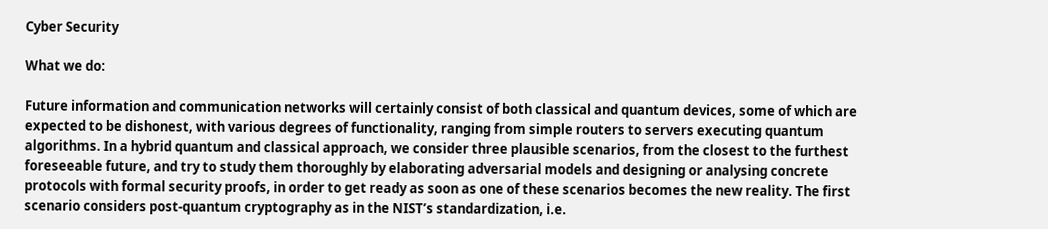Cyber Security

What we do:

Future information and communication networks will certainly consist of both classical and quantum devices, some of which are expected to be dishonest, with various degrees of functionality, ranging from simple routers to servers executing quantum algorithms. In a hybrid quantum and classical approach, we consider three plausible scenarios, from the closest to the furthest foreseeable future, and try to study them thoroughly by elaborating adversarial models and designing or analysing concrete protocols with formal security proofs, in order to get ready as soon as one of these scenarios becomes the new reality. The first scenario considers post-quantum cryptography as in the NIST’s standardization, i.e.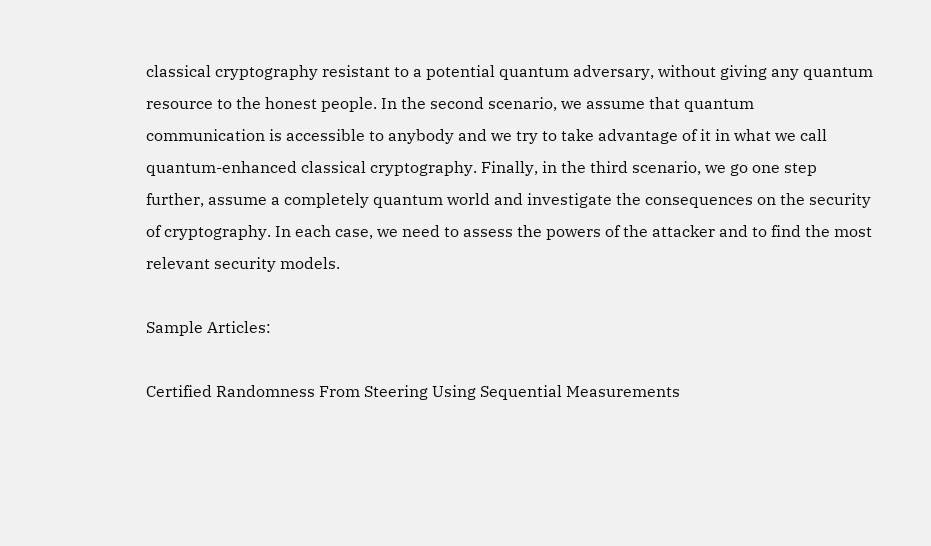classical cryptography resistant to a potential quantum adversary, without giving any quantum resource to the honest people. In the second scenario, we assume that quantum communication is accessible to anybody and we try to take advantage of it in what we call quantum-enhanced classical cryptography. Finally, in the third scenario, we go one step further, assume a completely quantum world and investigate the consequences on the security of cryptography. In each case, we need to assess the powers of the attacker and to find the most relevant security models.

Sample Articles:

Certified Randomness From Steering Using Sequential Measurements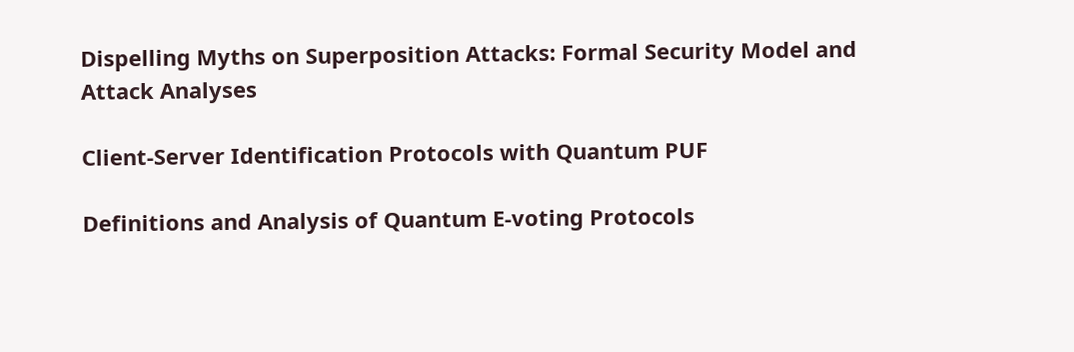Dispelling Myths on Superposition Attacks: Formal Security Model and Attack Analyses

Client-Server Identification Protocols with Quantum PUF

Definitions and Analysis of Quantum E-voting Protocols